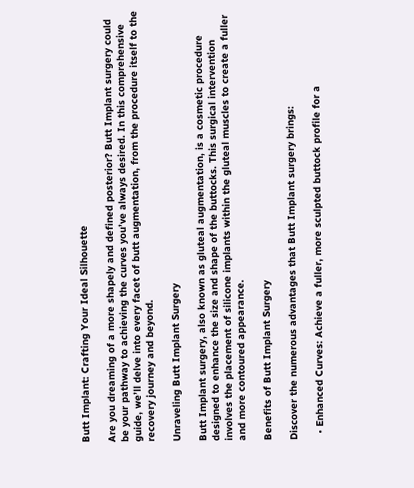Butt Implant: Crafting Your Ideal Silhouette

Are you dreaming of a more shapely and defined posterior? Butt Implant surgery could be your pathway to achieving the curves you’ve always desired. In this comprehensive guide, we’ll delve into every facet of butt augmentation, from the procedure itself to the recovery journey and beyond.

Unraveling Butt Implant Surgery

Butt Implant surgery, also known as gluteal augmentation, is a cosmetic procedure designed to enhance the size and shape of the buttocks. This surgical intervention involves the placement of silicone implants within the gluteal muscles to create a fuller and more contoured appearance.

Benefits of Butt Implant Surgery

Discover the numerous advantages that Butt Implant surgery brings:

  • Enhanced Curves: Achieve a fuller, more sculpted buttock profile for a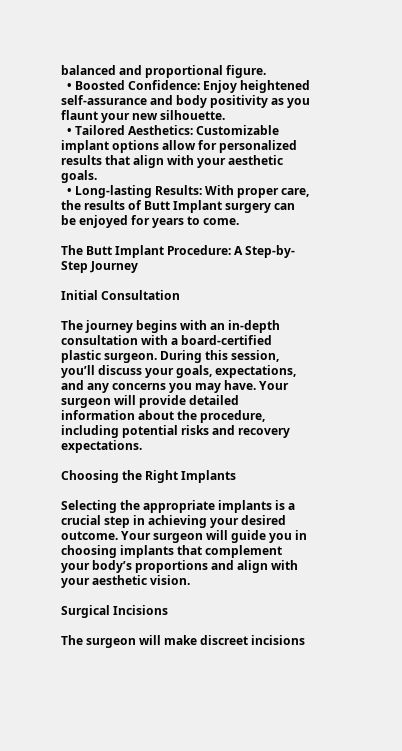balanced and proportional figure.
  • Boosted Confidence: Enjoy heightened self-assurance and body positivity as you flaunt your new silhouette.
  • Tailored Aesthetics: Customizable implant options allow for personalized results that align with your aesthetic goals.
  • Long-lasting Results: With proper care, the results of Butt Implant surgery can be enjoyed for years to come.

The Butt Implant Procedure: A Step-by-Step Journey

Initial Consultation

The journey begins with an in-depth consultation with a board-certified plastic surgeon. During this session, you’ll discuss your goals, expectations, and any concerns you may have. Your surgeon will provide detailed information about the procedure, including potential risks and recovery expectations.

Choosing the Right Implants

Selecting the appropriate implants is a crucial step in achieving your desired outcome. Your surgeon will guide you in choosing implants that complement your body’s proportions and align with your aesthetic vision.

Surgical Incisions

The surgeon will make discreet incisions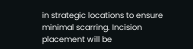in strategic locations to ensure minimal scarring. Incision placement will be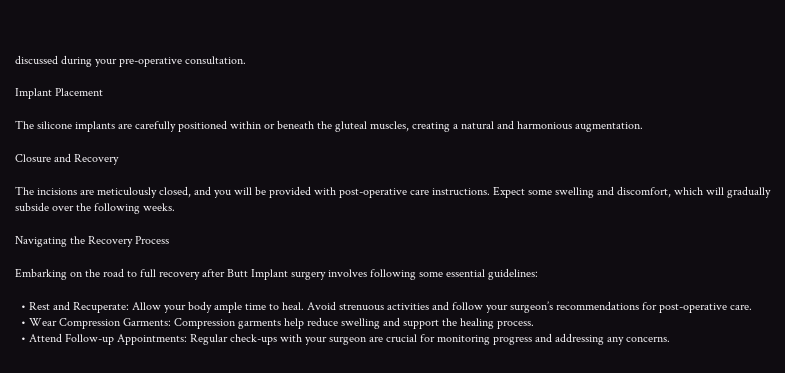discussed during your pre-operative consultation.

Implant Placement

The silicone implants are carefully positioned within or beneath the gluteal muscles, creating a natural and harmonious augmentation.

Closure and Recovery

The incisions are meticulously closed, and you will be provided with post-operative care instructions. Expect some swelling and discomfort, which will gradually subside over the following weeks.

Navigating the Recovery Process

Embarking on the road to full recovery after Butt Implant surgery involves following some essential guidelines:

  • Rest and Recuperate: Allow your body ample time to heal. Avoid strenuous activities and follow your surgeon’s recommendations for post-operative care.
  • Wear Compression Garments: Compression garments help reduce swelling and support the healing process.
  • Attend Follow-up Appointments: Regular check-ups with your surgeon are crucial for monitoring progress and addressing any concerns.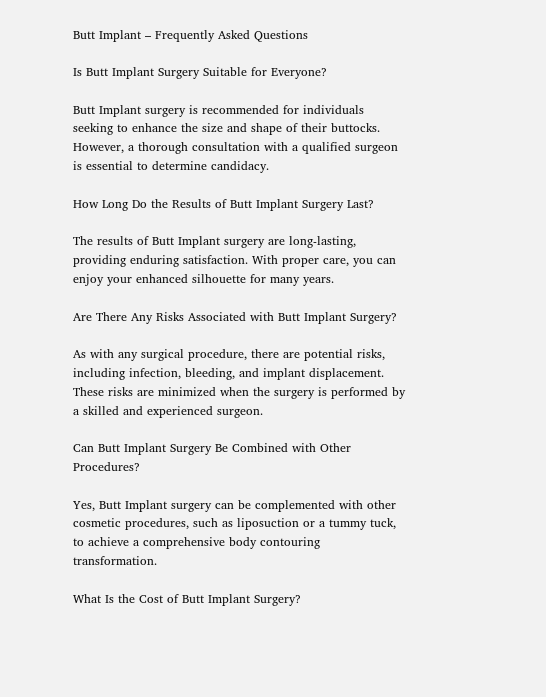Butt Implant – Frequently Asked Questions

Is Butt Implant Surgery Suitable for Everyone?

Butt Implant surgery is recommended for individuals seeking to enhance the size and shape of their buttocks. However, a thorough consultation with a qualified surgeon is essential to determine candidacy.

How Long Do the Results of Butt Implant Surgery Last?

The results of Butt Implant surgery are long-lasting, providing enduring satisfaction. With proper care, you can enjoy your enhanced silhouette for many years.

Are There Any Risks Associated with Butt Implant Surgery?

As with any surgical procedure, there are potential risks, including infection, bleeding, and implant displacement. These risks are minimized when the surgery is performed by a skilled and experienced surgeon.

Can Butt Implant Surgery Be Combined with Other Procedures?

Yes, Butt Implant surgery can be complemented with other cosmetic procedures, such as liposuction or a tummy tuck, to achieve a comprehensive body contouring transformation.

What Is the Cost of Butt Implant Surgery?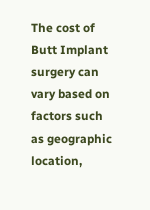The cost of Butt Implant surgery can vary based on factors such as geographic location,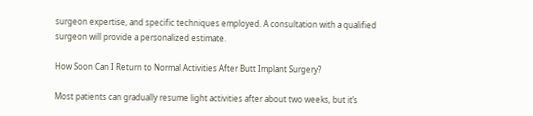surgeon expertise, and specific techniques employed. A consultation with a qualified surgeon will provide a personalized estimate.

How Soon Can I Return to Normal Activities After Butt Implant Surgery?

Most patients can gradually resume light activities after about two weeks, but it’s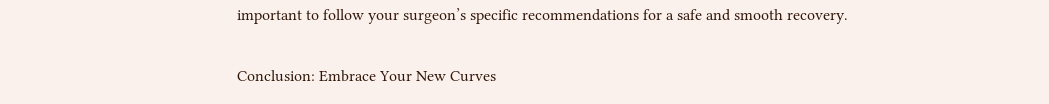important to follow your surgeon’s specific recommendations for a safe and smooth recovery.

Conclusion: Embrace Your New Curves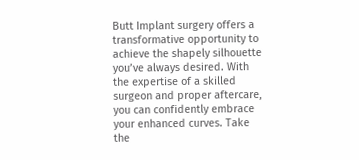Butt Implant surgery offers a transformative opportunity to achieve the shapely silhouette you’ve always desired. With the expertise of a skilled surgeon and proper aftercare, you can confidently embrace your enhanced curves. Take the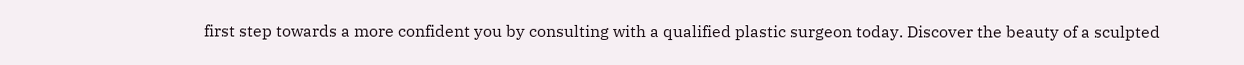first step towards a more confident you by consulting with a qualified plastic surgeon today. Discover the beauty of a sculpted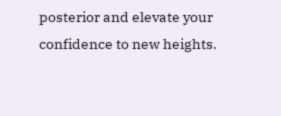posterior and elevate your confidence to new heights.